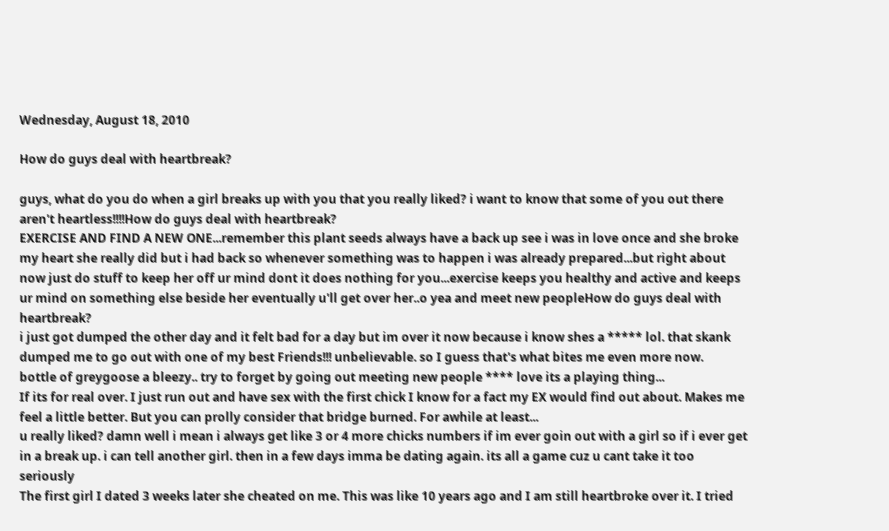Wednesday, August 18, 2010

How do guys deal with heartbreak?

guys, what do you do when a girl breaks up with you that you really liked? i want to know that some of you out there aren't heartless!!!!How do guys deal with heartbreak?
EXERCISE AND FIND A NEW ONE...remember this plant seeds always have a back up see i was in love once and she broke my heart she really did but i had back so whenever something was to happen i was already prepared...but right about now just do stuff to keep her off ur mind dont it does nothing for you...exercise keeps you healthy and active and keeps ur mind on something else beside her eventually u'll get over her..o yea and meet new peopleHow do guys deal with heartbreak?
i just got dumped the other day and it felt bad for a day but im over it now because i know shes a ***** lol. that skank dumped me to go out with one of my best Friends!!! unbelievable. so I guess that's what bites me even more now.
bottle of greygoose a bleezy.. try to forget by going out meeting new people **** love its a playing thing...
If its for real over. I just run out and have sex with the first chick I know for a fact my EX would find out about. Makes me feel a little better. But you can prolly consider that bridge burned. For awhile at least...
u really liked? damn well i mean i always get like 3 or 4 more chicks numbers if im ever goin out with a girl so if i ever get in a break up. i can tell another girl. then in a few days imma be dating again. its all a game cuz u cant take it too seriously
The first girl I dated 3 weeks later she cheated on me. This was like 10 years ago and I am still heartbroke over it. I tried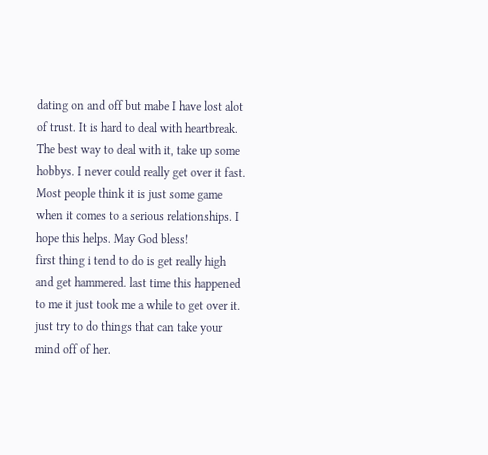dating on and off but mabe I have lost alot of trust. It is hard to deal with heartbreak. The best way to deal with it, take up some hobbys. I never could really get over it fast. Most people think it is just some game when it comes to a serious relationships. I hope this helps. May God bless!
first thing i tend to do is get really high and get hammered. last time this happened to me it just took me a while to get over it. just try to do things that can take your mind off of her.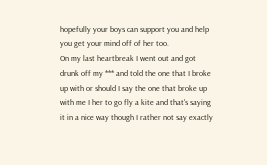hopefully your boys can support you and help you get your mind off of her too.
On my last heartbreak I went out and got drunk off my *** and told the one that I broke up with or should I say the one that broke up with me I her to go fly a kite and that's saying it in a nice way though I rather not say exactly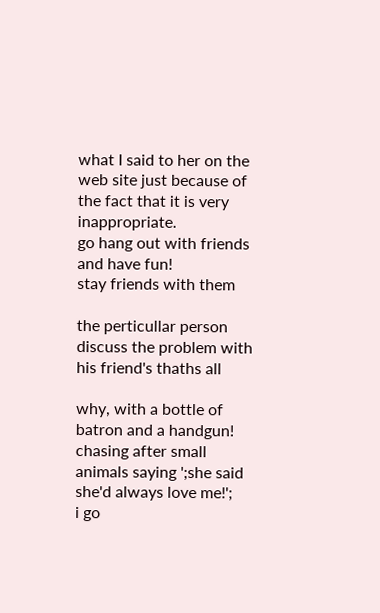what I said to her on the web site just because of the fact that it is very inappropriate.
go hang out with friends and have fun!
stay friends with them

the perticullar person discuss the problem with his friend's thaths all

why, with a bottle of batron and a handgun! chasing after small animals saying ';she said she'd always love me!';
i go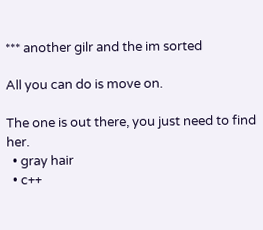*** another gilr and the im sorted

All you can do is move on.

The one is out there, you just need to find her.
  • gray hair
  • c++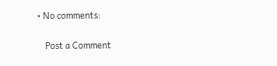• No comments:

    Post a Comment